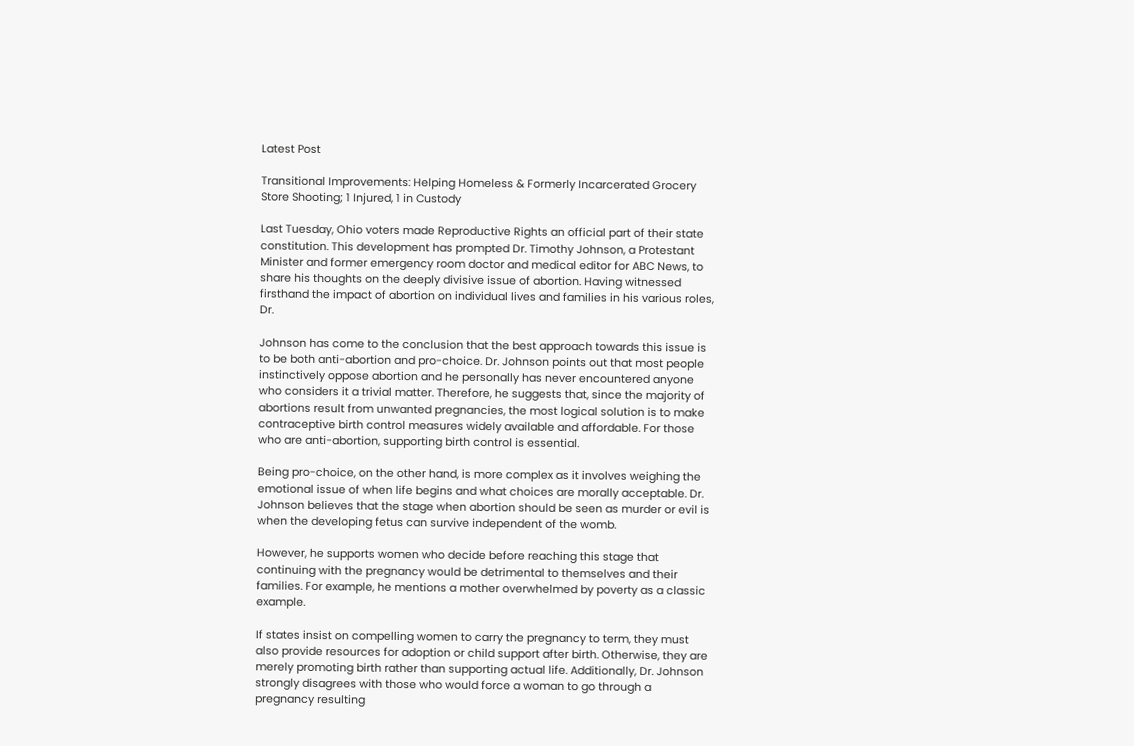Latest Post

Transitional Improvements: Helping Homeless & Formerly Incarcerated Grocery Store Shooting; 1 Injured, 1 in Custody

Last Tuesday, Ohio voters made Reproductive Rights an official part of their state constitution. This development has prompted Dr. Timothy Johnson, a Protestant Minister and former emergency room doctor and medical editor for ABC News, to share his thoughts on the deeply divisive issue of abortion. Having witnessed firsthand the impact of abortion on individual lives and families in his various roles, Dr.

Johnson has come to the conclusion that the best approach towards this issue is to be both anti-abortion and pro-choice. Dr. Johnson points out that most people instinctively oppose abortion and he personally has never encountered anyone who considers it a trivial matter. Therefore, he suggests that, since the majority of abortions result from unwanted pregnancies, the most logical solution is to make contraceptive birth control measures widely available and affordable. For those who are anti-abortion, supporting birth control is essential.

Being pro-choice, on the other hand, is more complex as it involves weighing the emotional issue of when life begins and what choices are morally acceptable. Dr. Johnson believes that the stage when abortion should be seen as murder or evil is when the developing fetus can survive independent of the womb.

However, he supports women who decide before reaching this stage that continuing with the pregnancy would be detrimental to themselves and their families. For example, he mentions a mother overwhelmed by poverty as a classic example.

If states insist on compelling women to carry the pregnancy to term, they must also provide resources for adoption or child support after birth. Otherwise, they are merely promoting birth rather than supporting actual life. Additionally, Dr. Johnson strongly disagrees with those who would force a woman to go through a pregnancy resulting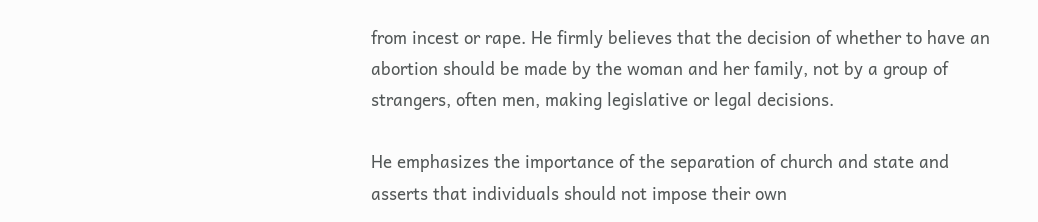from incest or rape. He firmly believes that the decision of whether to have an abortion should be made by the woman and her family, not by a group of strangers, often men, making legislative or legal decisions.

He emphasizes the importance of the separation of church and state and asserts that individuals should not impose their own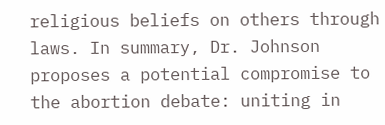religious beliefs on others through laws. In summary, Dr. Johnson proposes a potential compromise to the abortion debate: uniting in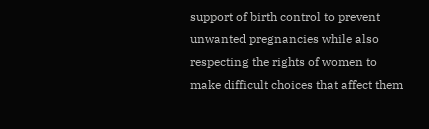support of birth control to prevent unwanted pregnancies while also respecting the rights of women to make difficult choices that affect them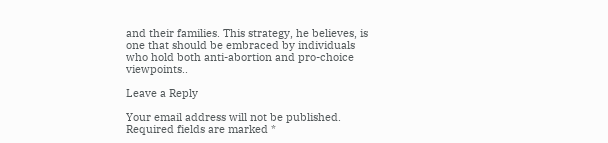and their families. This strategy, he believes, is one that should be embraced by individuals who hold both anti-abortion and pro-choice viewpoints..

Leave a Reply

Your email address will not be published. Required fields are marked *